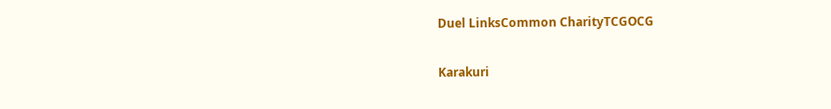Duel LinksCommon CharityTCGOCG

Karakuri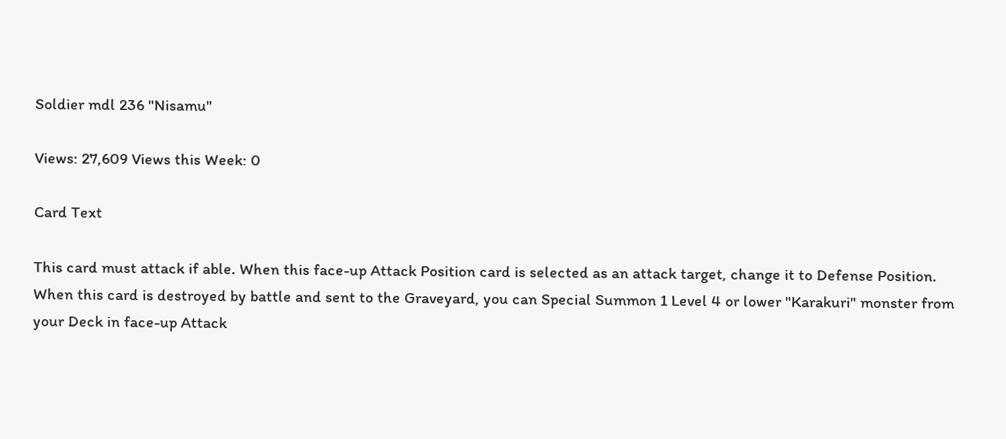Soldier mdl 236 "Nisamu"

Views: 27,609 Views this Week: 0

Card Text

This card must attack if able. When this face-up Attack Position card is selected as an attack target, change it to Defense Position. When this card is destroyed by battle and sent to the Graveyard, you can Special Summon 1 Level 4 or lower "Karakuri" monster from your Deck in face-up Attack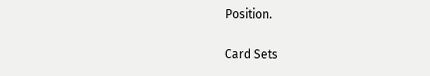Position.

Card Sets